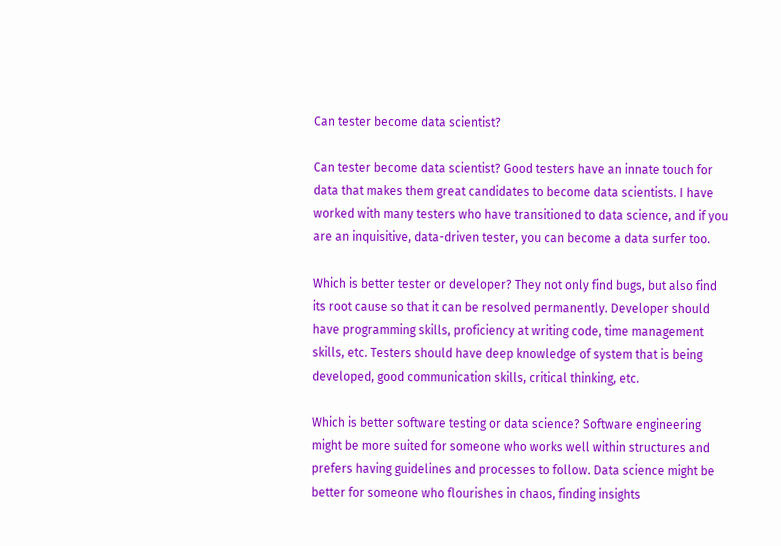Can tester become data scientist?

Can tester become data scientist? Good testers have an innate touch for data that makes them great candidates to become data scientists. I have worked with many testers who have transitioned to data science, and if you are an inquisitive, data-driven tester, you can become a data surfer too.

Which is better tester or developer? They not only find bugs, but also find its root cause so that it can be resolved permanently. Developer should have programming skills, proficiency at writing code, time management skills, etc. Testers should have deep knowledge of system that is being developed, good communication skills, critical thinking, etc.

Which is better software testing or data science? Software engineering might be more suited for someone who works well within structures and prefers having guidelines and processes to follow. Data science might be better for someone who flourishes in chaos, finding insights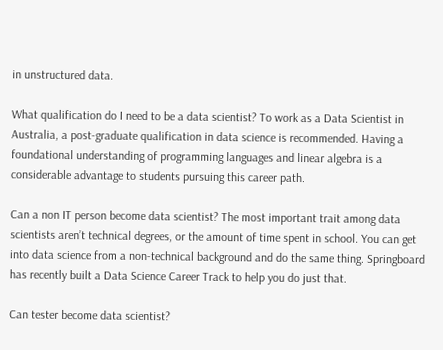in unstructured data.

What qualification do I need to be a data scientist? To work as a Data Scientist in Australia, a post-graduate qualification in data science is recommended. Having a foundational understanding of programming languages and linear algebra is a considerable advantage to students pursuing this career path.

Can a non IT person become data scientist? The most important trait among data scientists aren’t technical degrees, or the amount of time spent in school. You can get into data science from a non-technical background and do the same thing. Springboard has recently built a Data Science Career Track to help you do just that.

Can tester become data scientist?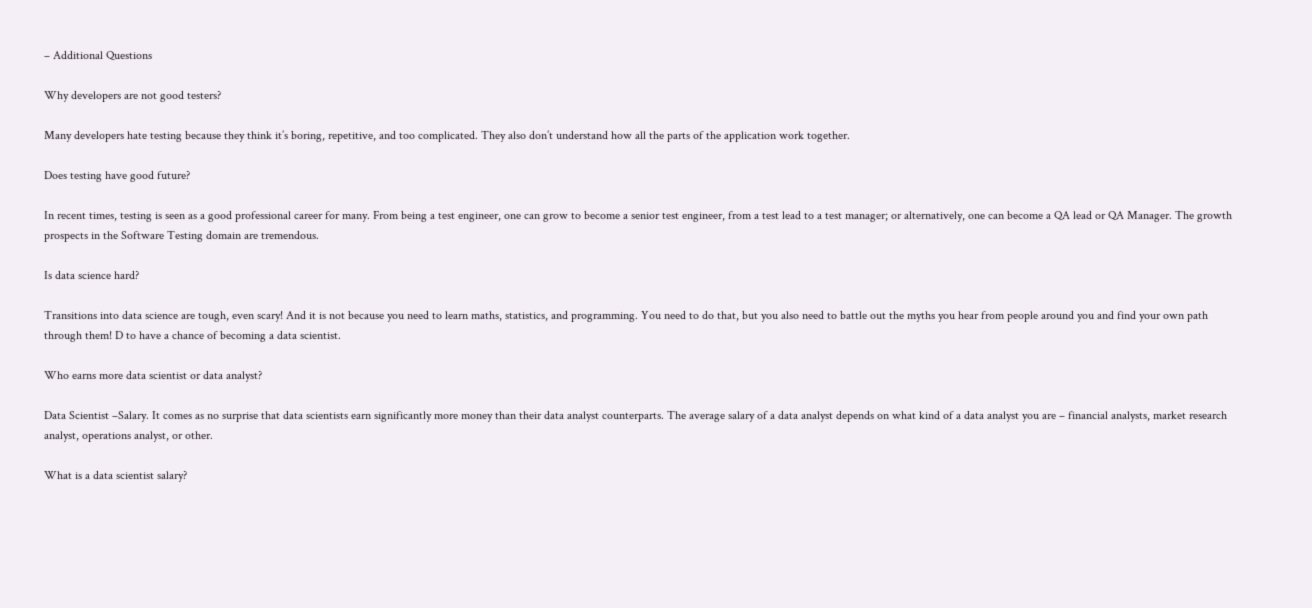– Additional Questions

Why developers are not good testers?

Many developers hate testing because they think it’s boring, repetitive, and too complicated. They also don’t understand how all the parts of the application work together.

Does testing have good future?

In recent times, testing is seen as a good professional career for many. From being a test engineer, one can grow to become a senior test engineer, from a test lead to a test manager; or alternatively, one can become a QA lead or QA Manager. The growth prospects in the Software Testing domain are tremendous.

Is data science hard?

Transitions into data science are tough, even scary! And it is not because you need to learn maths, statistics, and programming. You need to do that, but you also need to battle out the myths you hear from people around you and find your own path through them! D to have a chance of becoming a data scientist.

Who earns more data scientist or data analyst?

Data Scientist –Salary. It comes as no surprise that data scientists earn significantly more money than their data analyst counterparts. The average salary of a data analyst depends on what kind of a data analyst you are – financial analysts, market research analyst, operations analyst, or other.

What is a data scientist salary?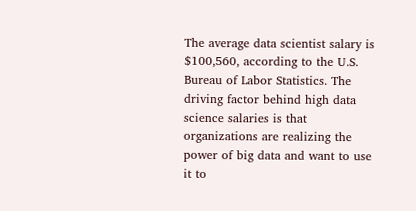The average data scientist salary is $100,560, according to the U.S. Bureau of Labor Statistics. The driving factor behind high data science salaries is that organizations are realizing the power of big data and want to use it to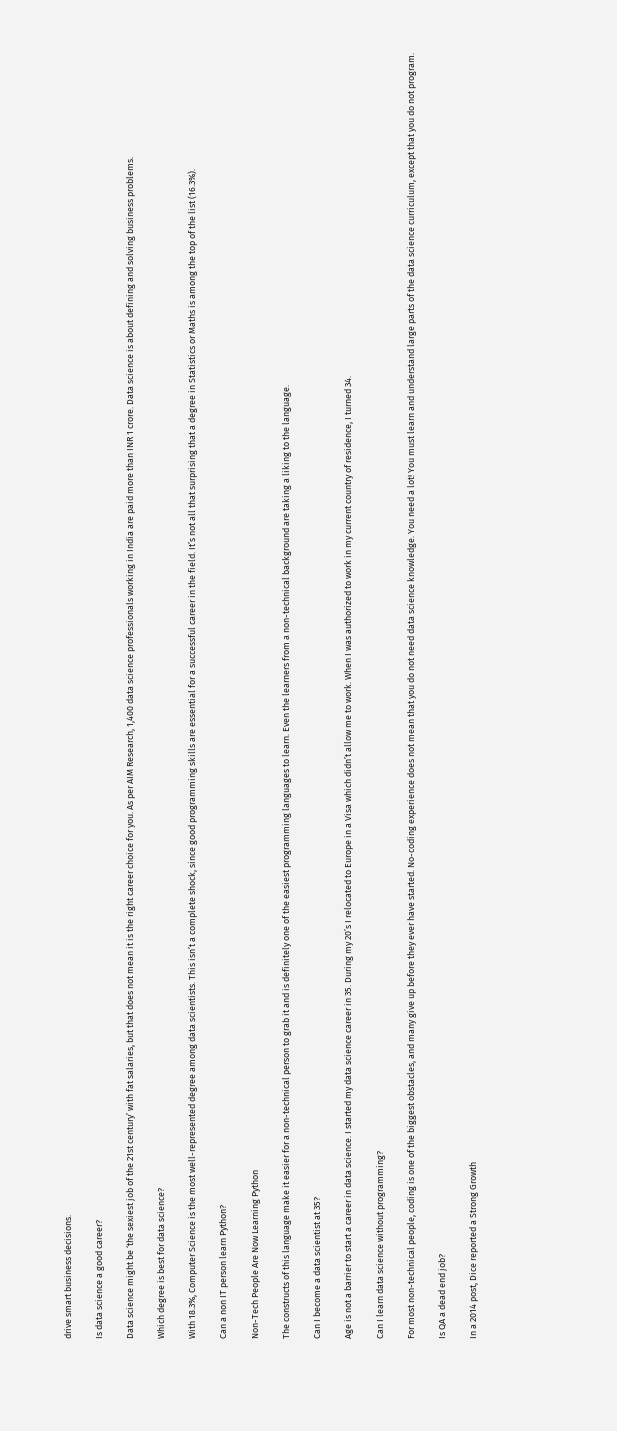drive smart business decisions.

Is data science a good career?

Data science might be ‘the sexiest job of the 21st century’ with fat salaries, but that does not mean it is the right career choice for you. As per AIM Research, 1,400 data science professionals working in India are paid more than INR 1 crore. Data science is about defining and solving business problems.

Which degree is best for data science?

With 18.3%, Computer Science is the most well-represented degree among data scientists. This isn’t a complete shock, since good programming skills are essential for a successful career in the field. It’s not all that surprising that a degree in Statistics or Maths is among the top of the list (16.3%).

Can a non IT person learn Python?

Non-Tech People Are Now Learning Python

The constructs of this language make it easier for a non-technical person to grab it and is definitely one of the easiest programming languages to learn. Even the learners from a non-technical background are taking a liking to the language.

Can I become a data scientist at 35?

Age is not a barrier to start a career in data science. I started my data science career in 35. During my 20’s I relocated to Europe in a Visa which didn’t allow me to work. When I was authorized to work in my current country of residence, I turned 34.

Can I learn data science without programming?

For most non-technical people, coding is one of the biggest obstacles, and many give up before they ever have started. No-coding experience does not mean that you do not need data science knowledge. You need a lot! You must learn and understand large parts of the data science curriculum, except that you do not program.

Is QA a dead end job?

In a 2014 post, Dice reported a Strong Growth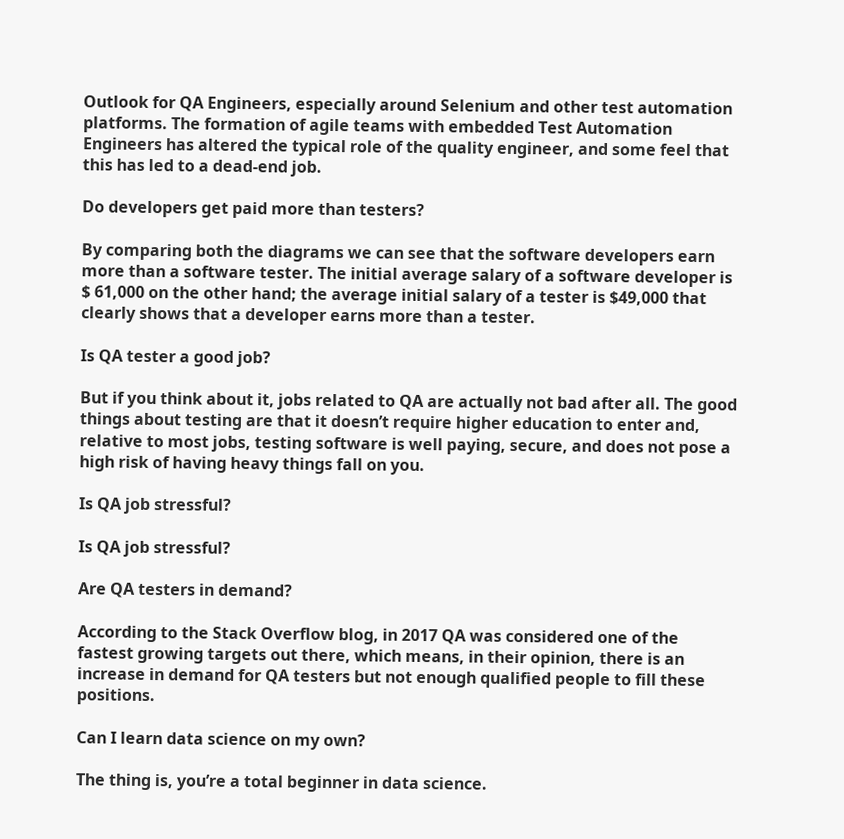Outlook for QA Engineers, especially around Selenium and other test automation platforms. The formation of agile teams with embedded Test Automation Engineers has altered the typical role of the quality engineer, and some feel that this has led to a dead-end job.

Do developers get paid more than testers?

By comparing both the diagrams we can see that the software developers earn more than a software tester. The initial average salary of a software developer is $ 61,000 on the other hand; the average initial salary of a tester is $49,000 that clearly shows that a developer earns more than a tester.

Is QA tester a good job?

But if you think about it, jobs related to QA are actually not bad after all. The good things about testing are that it doesn’t require higher education to enter and, relative to most jobs, testing software is well paying, secure, and does not pose a high risk of having heavy things fall on you.

Is QA job stressful?

Is QA job stressful?

Are QA testers in demand?

According to the Stack Overflow blog, in 2017 QA was considered one of the fastest growing targets out there, which means, in their opinion, there is an increase in demand for QA testers but not enough qualified people to fill these positions.

Can I learn data science on my own?

The thing is, you’re a total beginner in data science.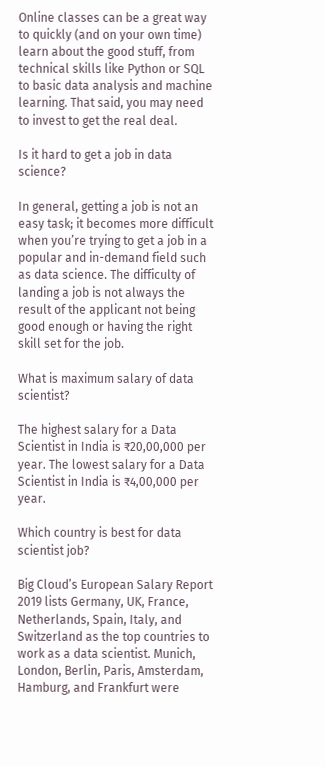Online classes can be a great way to quickly (and on your own time) learn about the good stuff, from technical skills like Python or SQL to basic data analysis and machine learning. That said, you may need to invest to get the real deal.

Is it hard to get a job in data science?

In general, getting a job is not an easy task; it becomes more difficult when you’re trying to get a job in a popular and in-demand field such as data science. The difficulty of landing a job is not always the result of the applicant not being good enough or having the right skill set for the job.

What is maximum salary of data scientist?

The highest salary for a Data Scientist in India is ₹20,00,000 per year. The lowest salary for a Data Scientist in India is ₹4,00,000 per year.

Which country is best for data scientist job?

Big Cloud’s European Salary Report 2019 lists Germany, UK, France, Netherlands, Spain, Italy, and Switzerland as the top countries to work as a data scientist. Munich, London, Berlin, Paris, Amsterdam, Hamburg, and Frankfurt were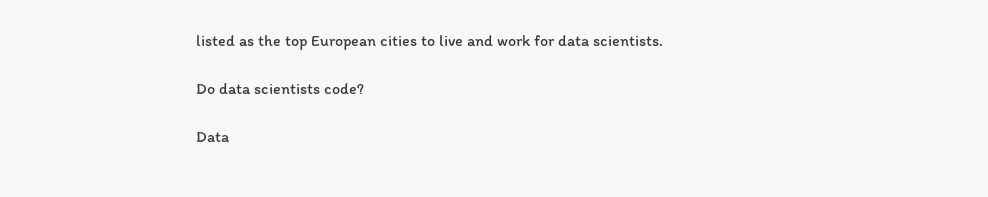listed as the top European cities to live and work for data scientists.

Do data scientists code?

Data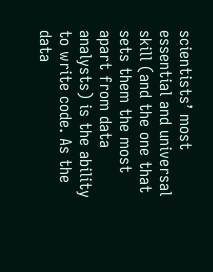scientists’ most essential and universal skill (and the one that sets them the most apart from data analysts) is the ability to write code. As the data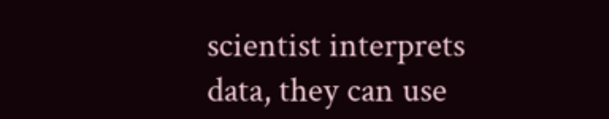scientist interprets data, they can use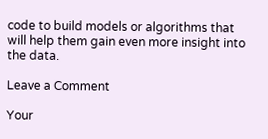code to build models or algorithms that will help them gain even more insight into the data.

Leave a Comment

Your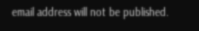email address will not be published.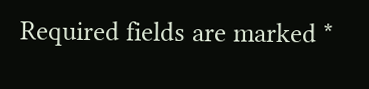Required fields are marked *